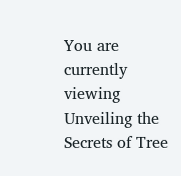You are currently viewing Unveiling the Secrets of Tree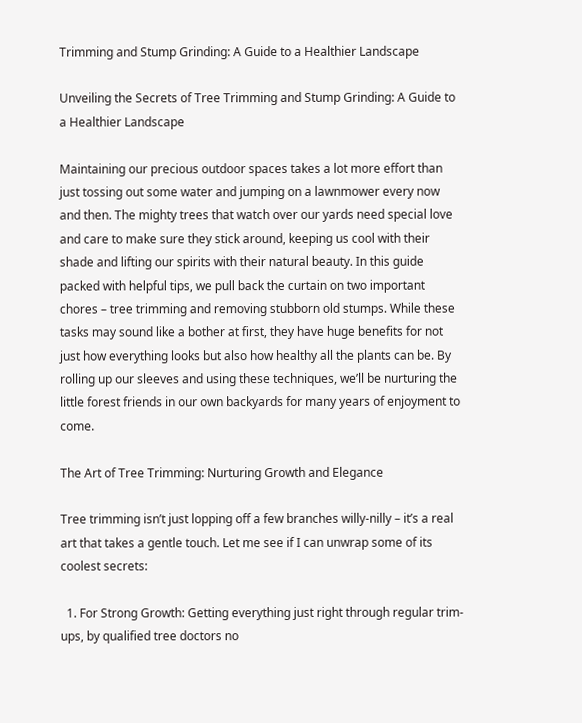Trimming and Stump Grinding: A Guide to a Healthier Landscape

Unveiling the Secrets of Tree Trimming and Stump Grinding: A Guide to a Healthier Landscape

Maintaining our precious outdoor spaces takes a lot more effort than just tossing out some water and jumping on a lawnmower every now and then. The mighty trees that watch over our yards need special love and care to make sure they stick around, keeping us cool with their shade and lifting our spirits with their natural beauty. In this guide packed with helpful tips, we pull back the curtain on two important chores – tree trimming and removing stubborn old stumps. While these tasks may sound like a bother at first, they have huge benefits for not just how everything looks but also how healthy all the plants can be. By rolling up our sleeves and using these techniques, we’ll be nurturing the little forest friends in our own backyards for many years of enjoyment to come.

The Art of Tree Trimming: Nurturing Growth and Elegance

Tree trimming isn’t just lopping off a few branches willy-nilly – it’s a real art that takes a gentle touch. Let me see if I can unwrap some of its coolest secrets:

  1. For Strong Growth: Getting everything just right through regular trim-ups, by qualified tree doctors no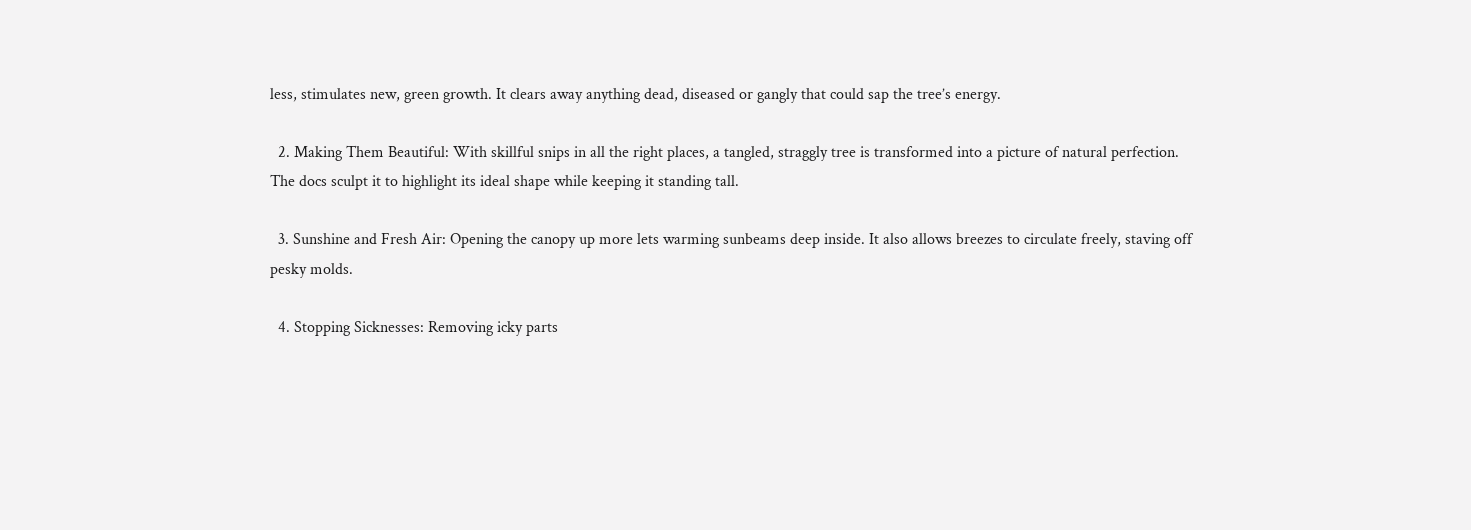less, stimulates new, green growth. It clears away anything dead, diseased or gangly that could sap the tree’s energy.

  2. Making Them Beautiful: With skillful snips in all the right places, a tangled, straggly tree is transformed into a picture of natural perfection. The docs sculpt it to highlight its ideal shape while keeping it standing tall.

  3. Sunshine and Fresh Air: Opening the canopy up more lets warming sunbeams deep inside. It also allows breezes to circulate freely, staving off pesky molds.

  4. Stopping Sicknesses: Removing icky parts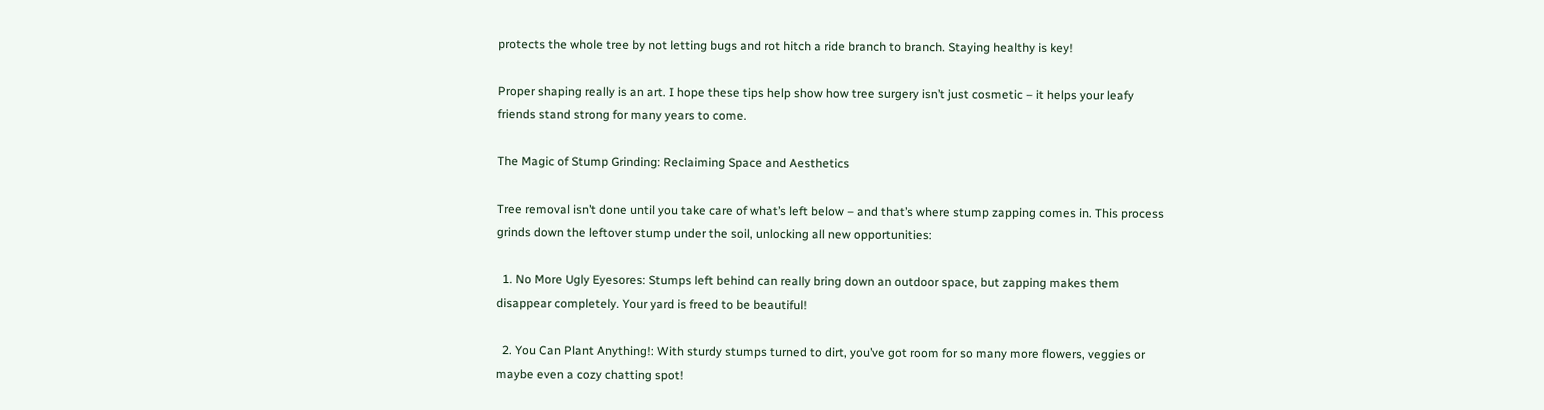protects the whole tree by not letting bugs and rot hitch a ride branch to branch. Staying healthy is key!

Proper shaping really is an art. I hope these tips help show how tree surgery isn’t just cosmetic – it helps your leafy friends stand strong for many years to come.

The Magic of Stump Grinding: Reclaiming Space and Aesthetics

Tree removal isn’t done until you take care of what’s left below – and that’s where stump zapping comes in. This process grinds down the leftover stump under the soil, unlocking all new opportunities:

  1. No More Ugly Eyesores: Stumps left behind can really bring down an outdoor space, but zapping makes them disappear completely. Your yard is freed to be beautiful!

  2. You Can Plant Anything!: With sturdy stumps turned to dirt, you’ve got room for so many more flowers, veggies or maybe even a cozy chatting spot!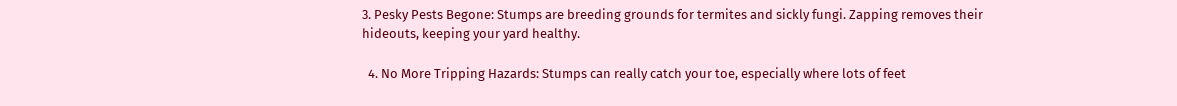3. Pesky Pests Begone: Stumps are breeding grounds for termites and sickly fungi. Zapping removes their hideouts, keeping your yard healthy.

  4. No More Tripping Hazards: Stumps can really catch your toe, especially where lots of feet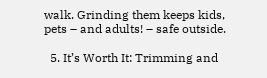walk. Grinding them keeps kids, pets – and adults! – safe outside.

  5. It’s Worth It: Trimming and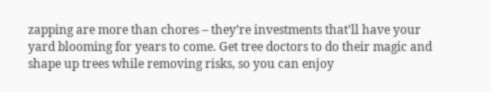zapping are more than chores – they’re investments that’ll have your yard blooming for years to come. Get tree doctors to do their magic and shape up trees while removing risks, so you can enjoy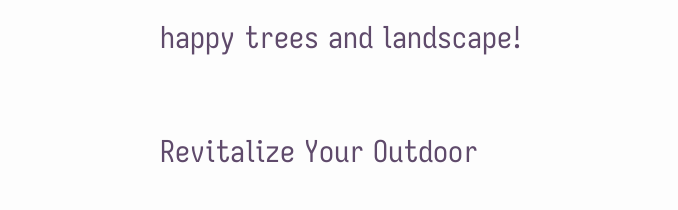happy trees and landscape!

Revitalize Your Outdoor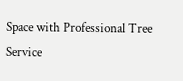Space with Professional Tree Service